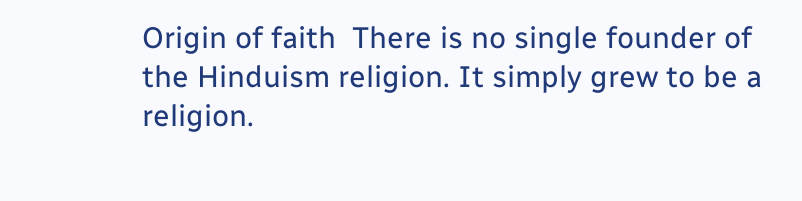Origin of faith  There is no single founder of the Hinduism religion. It simply grew to be a religion.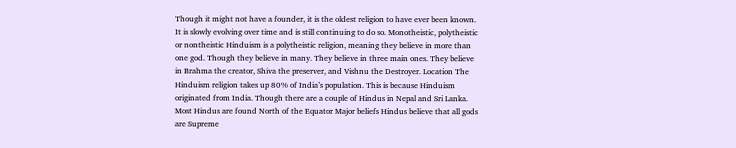Though it might not have a founder, it is the oldest religion to have ever been known. It is slowly evolving over time and is still continuing to do so. Monotheistic, polytheistic or nontheistic Hinduism is a polytheistic religion, meaning they believe in more than one god. Though they believe in many. They believe in three main ones. They believe in Brahma the creator, Shiva the preserver, and Vishnu the Destroyer. Location The Hinduism religion takes up 80% of India’s population. This is because Hinduism originated from India. Though there are a couple of Hindus in Nepal and Sri Lanka. Most Hindus are found North of the Equator Major beliefs Hindus believe that all gods are Supreme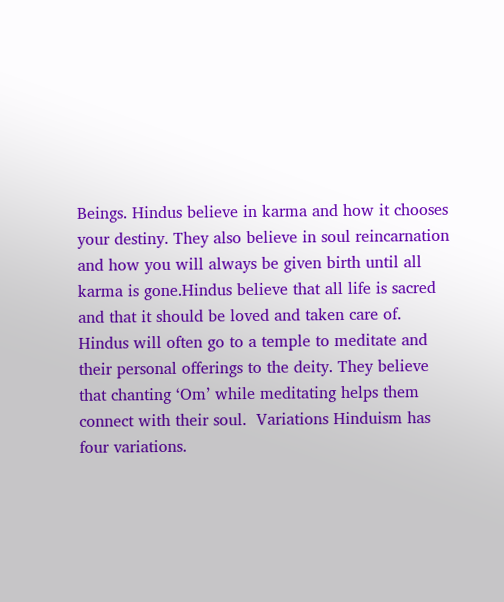Beings. Hindus believe in karma and how it chooses your destiny. They also believe in soul reincarnation and how you will always be given birth until all karma is gone.Hindus believe that all life is sacred and that it should be loved and taken care of. Hindus will often go to a temple to meditate and their personal offerings to the deity. They believe that chanting ‘Om’ while meditating helps them connect with their soul.  Variations Hinduism has four variations.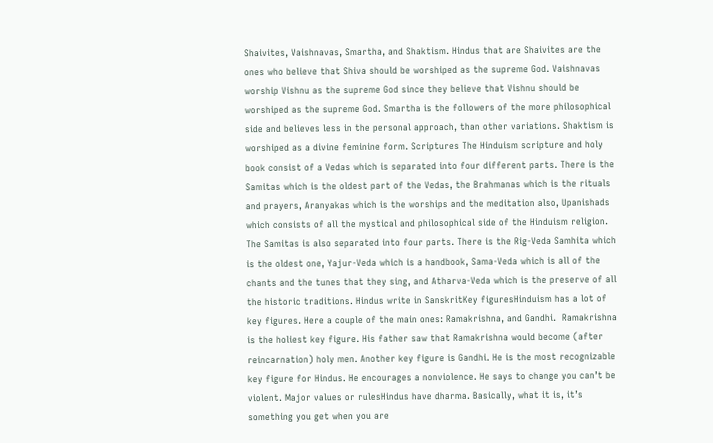Shaivites, Vaishnavas, Smartha, and Shaktism. Hindus that are Shaivites are the ones who believe that Shiva should be worshiped as the supreme God. Vaishnavas worship Vishnu as the supreme God since they believe that Vishnu should be worshiped as the supreme God. Smartha is the followers of the more philosophical side and believes less in the personal approach, than other variations. Shaktism is worshiped as a divine feminine form. Scriptures The Hinduism scripture and holy book consist of a Vedas which is separated into four different parts. There is the Samitas which is the oldest part of the Vedas, the Brahmanas which is the rituals and prayers, Aranyakas which is the worships and the meditation also, Upanishads which consists of all the mystical and philosophical side of the Hinduism religion. The Samitas is also separated into four parts. There is the Rig-Veda Samhita which is the oldest one, Yajur-Veda which is a handbook, Sama-Veda which is all of the chants and the tunes that they sing, and Atharva-Veda which is the preserve of all the historic traditions. Hindus write in SanskritKey figuresHinduism has a lot of key figures. Here a couple of the main ones: Ramakrishna, and Gandhi.  Ramakrishna is the holiest key figure. His father saw that Ramakrishna would become (after reincarnation) holy men. Another key figure is Gandhi. He is the most recognizable key figure for Hindus. He encourages a nonviolence. He says to change you can’t be violent. Major values or rulesHindus have dharma. Basically, what it is, it’s something you get when you are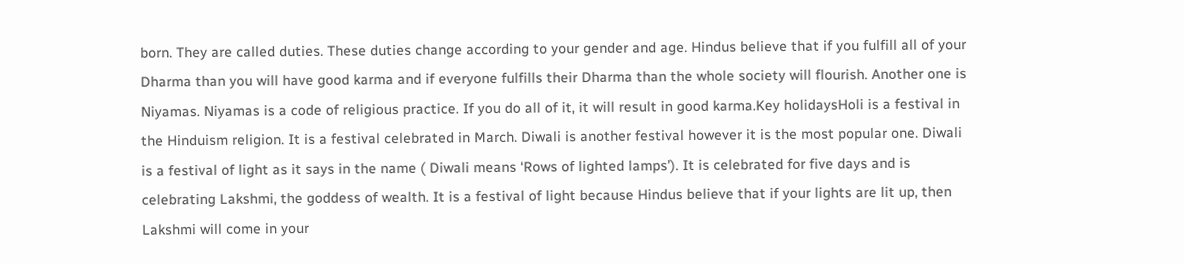born. They are called duties. These duties change according to your gender and age. Hindus believe that if you fulfill all of your Dharma than you will have good karma and if everyone fulfills their Dharma than the whole society will flourish. Another one is Niyamas. Niyamas is a code of religious practice. If you do all of it, it will result in good karma.Key holidaysHoli is a festival in the Hinduism religion. It is a festival celebrated in March. Diwali is another festival however it is the most popular one. Diwali is a festival of light as it says in the name ( Diwali means ‘Rows of lighted lamps’). It is celebrated for five days and is celebrating Lakshmi, the goddess of wealth. It is a festival of light because Hindus believe that if your lights are lit up, then Lakshmi will come in your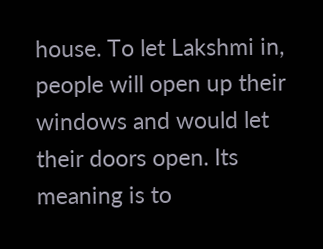house. To let Lakshmi in, people will open up their windows and would let their doors open. Its meaning is to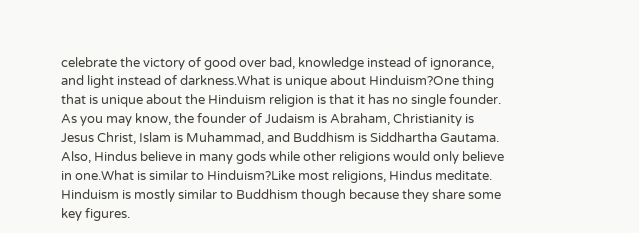celebrate the victory of good over bad, knowledge instead of ignorance, and light instead of darkness.What is unique about Hinduism?One thing that is unique about the Hinduism religion is that it has no single founder. As you may know, the founder of Judaism is Abraham, Christianity is Jesus Christ, Islam is Muhammad, and Buddhism is Siddhartha Gautama. Also, Hindus believe in many gods while other religions would only believe in one.What is similar to Hinduism?Like most religions, Hindus meditate. Hinduism is mostly similar to Buddhism though because they share some key figures.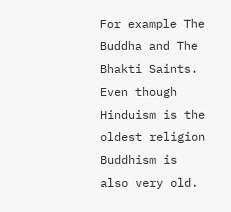For example The Buddha and The Bhakti Saints. Even though Hinduism is the oldest religion Buddhism is also very old.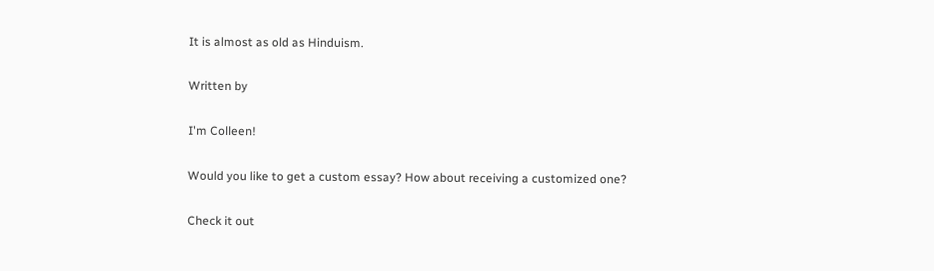It is almost as old as Hinduism.

Written by

I'm Colleen!

Would you like to get a custom essay? How about receiving a customized one?

Check it out